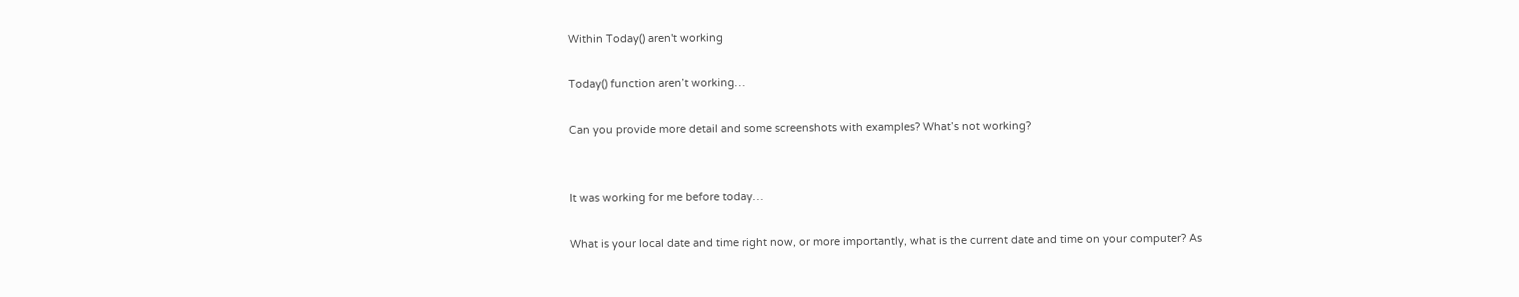Within Today() aren't working

Today() function aren’t working…

Can you provide more detail and some screenshots with examples? What’s not working?


It was working for me before today…

What is your local date and time right now, or more importantly, what is the current date and time on your computer? As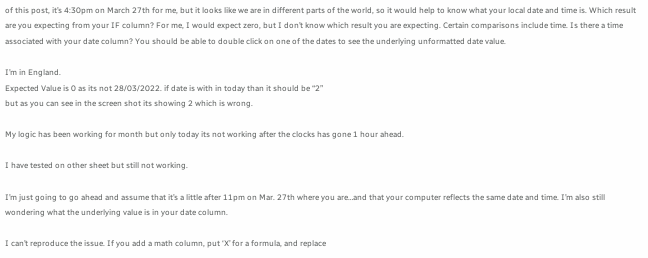of this post, it’s 4:30pm on March 27th for me, but it looks like we are in different parts of the world, so it would help to know what your local date and time is. Which result are you expecting from your IF column? For me, I would expect zero, but I don’t know which result you are expecting. Certain comparisons include time. Is there a time associated with your date column? You should be able to double click on one of the dates to see the underlying unformatted date value.

I’m in England.
Expected Value is 0 as its not 28/03/2022. if date is with in today than it should be “2”
but as you can see in the screen shot its showing 2 which is wrong.

My logic has been working for month but only today its not working after the clocks has gone 1 hour ahead.

I have tested on other sheet but still not working.

I’m just going to go ahead and assume that it’s a little after 11pm on Mar. 27th where you are…and that your computer reflects the same date and time. I’m also still wondering what the underlying value is in your date column.

I can’t reproduce the issue. If you add a math column, put ‘X’ for a formula, and replace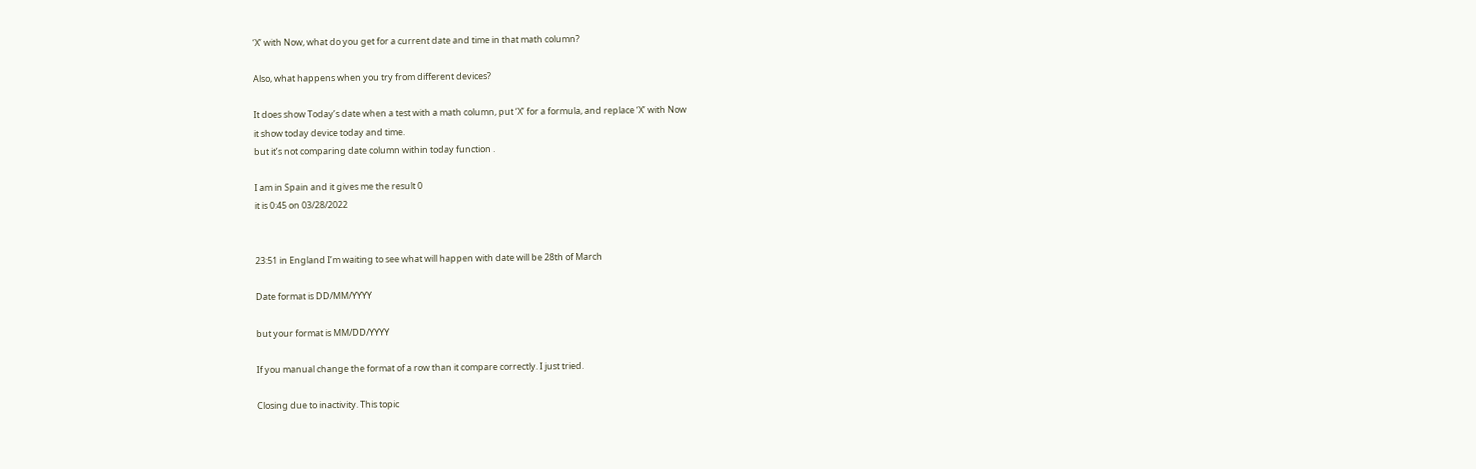‘X’ with Now, what do you get for a current date and time in that math column?

Also, what happens when you try from different devices?

It does show Today’s date when a test with a math column, put ‘X’ for a formula, and replace ‘X’ with Now
it show today device today and time.
but it’s not comparing date column within today function .

I am in Spain and it gives me the result 0
it is 0:45 on 03/28/2022


23:51 in England I’m waiting to see what will happen with date will be 28th of March

Date format is DD/MM/YYYY

but your format is MM/DD/YYYY

If you manual change the format of a row than it compare correctly. I just tried.

Closing due to inactivity. This topic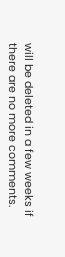will be deleted in a few weeks if there are no more comments.